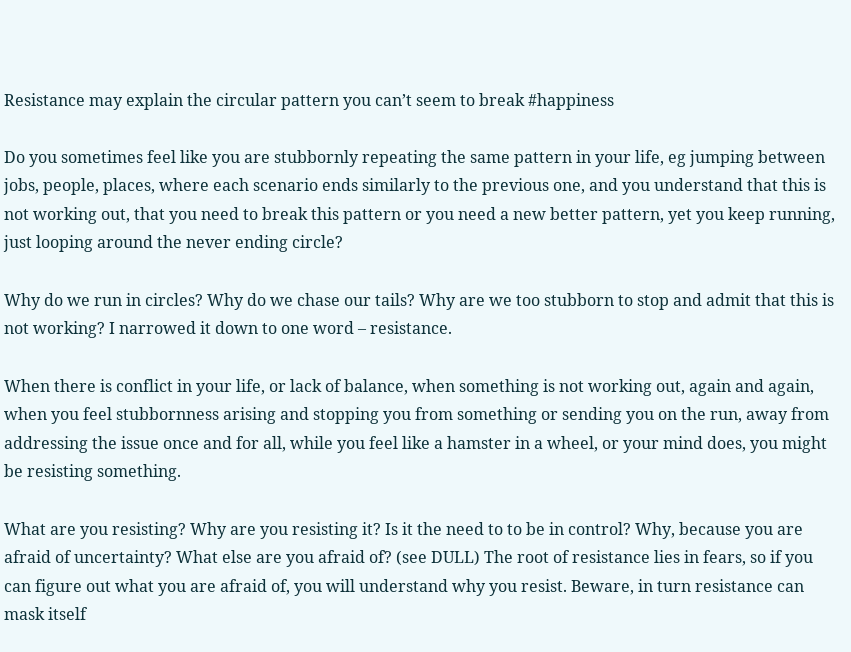Resistance may explain the circular pattern you can’t seem to break #happiness

Do you sometimes feel like you are stubbornly repeating the same pattern in your life, eg jumping between jobs, people, places, where each scenario ends similarly to the previous one, and you understand that this is not working out, that you need to break this pattern or you need a new better pattern, yet you keep running, just looping around the never ending circle?

Why do we run in circles? Why do we chase our tails? Why are we too stubborn to stop and admit that this is not working? I narrowed it down to one word – resistance.

When there is conflict in your life, or lack of balance, when something is not working out, again and again, when you feel stubbornness arising and stopping you from something or sending you on the run, away from addressing the issue once and for all, while you feel like a hamster in a wheel, or your mind does, you might be resisting something.

What are you resisting? Why are you resisting it? Is it the need to to be in control? Why, because you are afraid of uncertainty? What else are you afraid of? (see DULL) The root of resistance lies in fears, so if you can figure out what you are afraid of, you will understand why you resist. Beware, in turn resistance can mask itself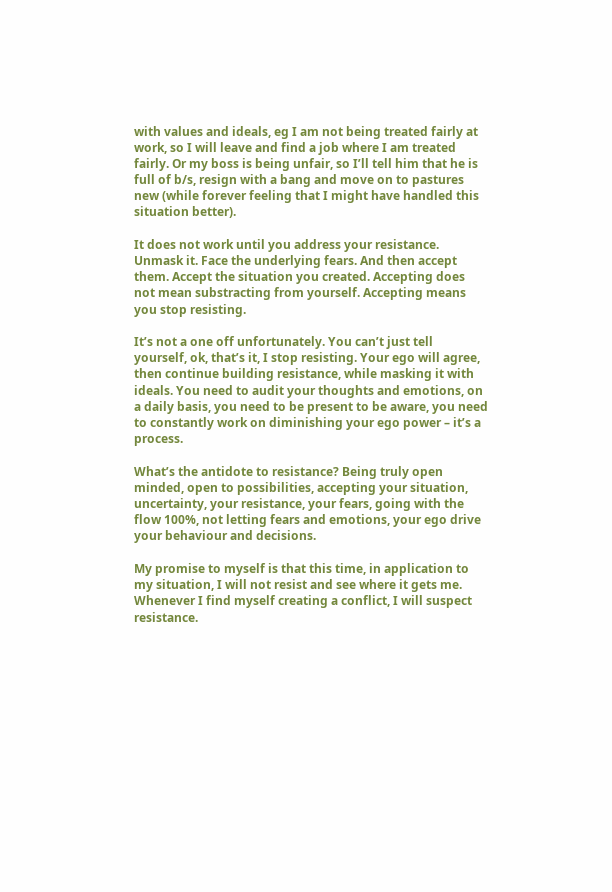with values and ideals, eg I am not being treated fairly at work, so I will leave and find a job where I am treated fairly. Or my boss is being unfair, so I’ll tell him that he is full of b/s, resign with a bang and move on to pastures new (while forever feeling that I might have handled this situation better).

It does not work until you address your resistance. Unmask it. Face the underlying fears. And then accept them. Accept the situation you created. Accepting does not mean substracting from yourself. Accepting means you stop resisting.

It’s not a one off unfortunately. You can’t just tell yourself, ok, that’s it, I stop resisting. Your ego will agree, then continue building resistance, while masking it with ideals. You need to audit your thoughts and emotions, on a daily basis, you need to be present to be aware, you need to constantly work on diminishing your ego power – it’s a process.

What’s the antidote to resistance? Being truly open minded, open to possibilities, accepting your situation, uncertainty, your resistance, your fears, going with the flow 100%, not letting fears and emotions, your ego drive your behaviour and decisions.

My promise to myself is that this time, in application to my situation, I will not resist and see where it gets me. Whenever I find myself creating a conflict, I will suspect resistance.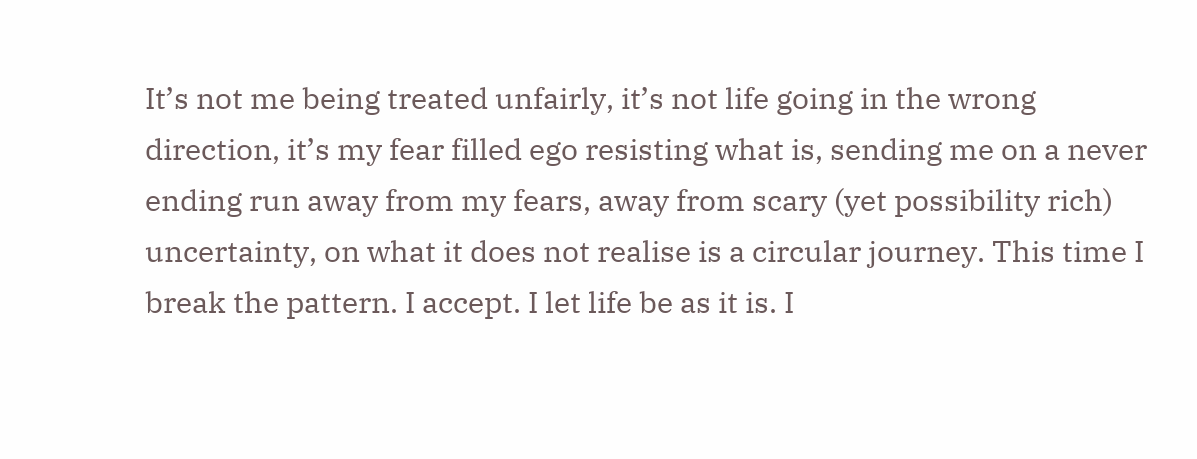It’s not me being treated unfairly, it’s not life going in the wrong direction, it’s my fear filled ego resisting what is, sending me on a never ending run away from my fears, away from scary (yet possibility rich) uncertainty, on what it does not realise is a circular journey. This time I break the pattern. I accept. I let life be as it is. I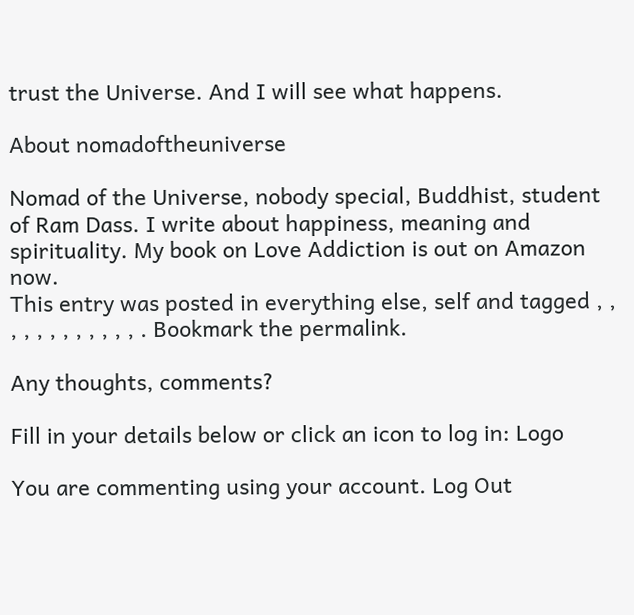trust the Universe. And I will see what happens.

About nomadoftheuniverse

Nomad of the Universe, nobody special, Buddhist, student of Ram Dass. I write about happiness, meaning and spirituality. My book on Love Addiction is out on Amazon now.
This entry was posted in everything else, self and tagged , , , , , , , , , , , , . Bookmark the permalink.

Any thoughts, comments?

Fill in your details below or click an icon to log in: Logo

You are commenting using your account. Log Out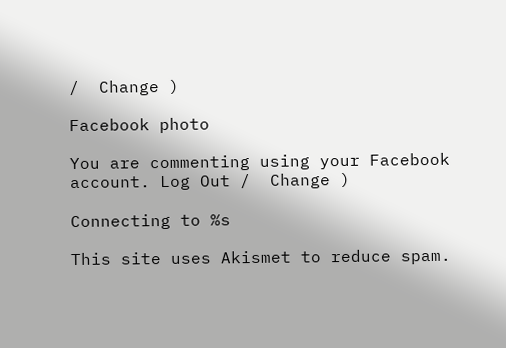/  Change )

Facebook photo

You are commenting using your Facebook account. Log Out /  Change )

Connecting to %s

This site uses Akismet to reduce spam.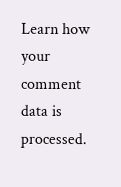Learn how your comment data is processed.